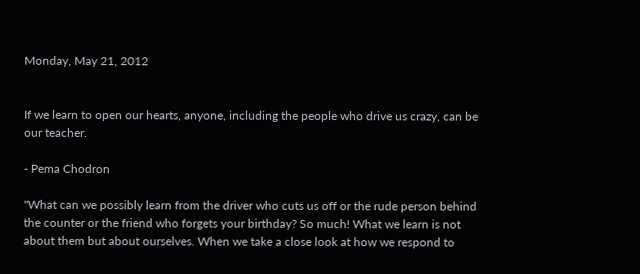Monday, May 21, 2012


If we learn to open our hearts, anyone, including the people who drive us crazy, can be our teacher.

- Pema Chodron

"What can we possibly learn from the driver who cuts us off or the rude person behind the counter or the friend who forgets your birthday? So much! What we learn is not about them but about ourselves. When we take a close look at how we respond to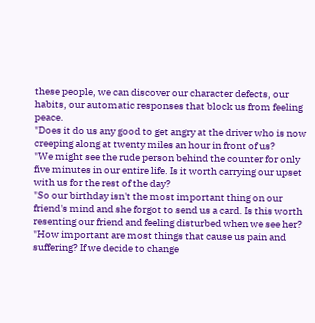these people, we can discover our character defects, our habits, our automatic responses that block us from feeling peace.
"Does it do us any good to get angry at the driver who is now creeping along at twenty miles an hour in front of us?
"We might see the rude person behind the counter for only five minutes in our entire life. Is it worth carrying our upset with us for the rest of the day?
"So our birthday isn't the most important thing on our friend's mind and she forgot to send us a card. Is this worth resenting our friend and feeling disturbed when we see her?
"How important are most things that cause us pain and suffering? If we decide to change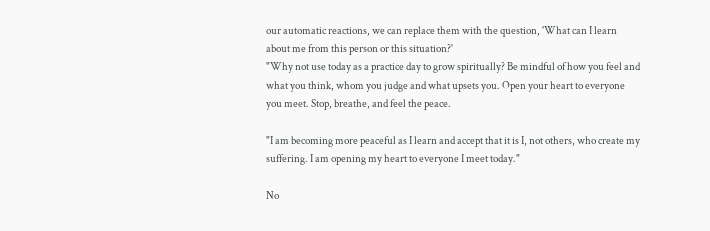our automatic reactions, we can replace them with the question, 'What can I learn about me from this person or this situation?'
"Why not use today as a practice day to grow spiritually? Be mindful of how you feel and what you think, whom you judge and what upsets you. Open your heart to everyone you meet. Stop, breathe, and feel the peace.

"I am becoming more peaceful as I learn and accept that it is I, not others, who create my suffering. I am opening my heart to everyone I meet today."

No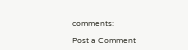comments:

Post a Comment